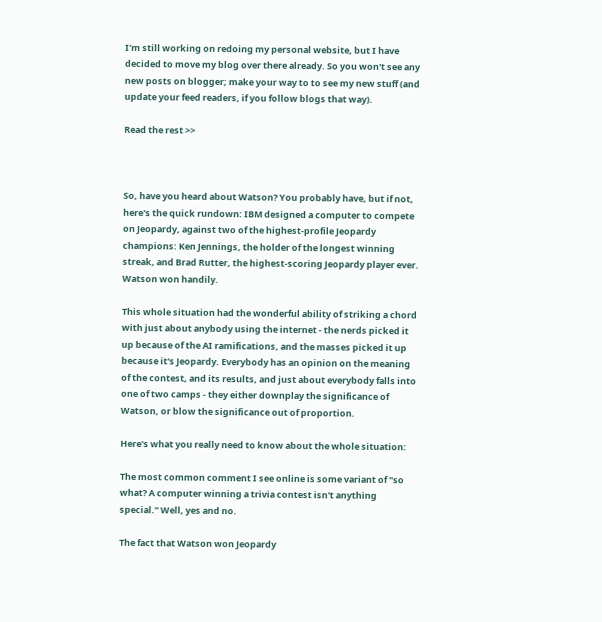I'm still working on redoing my personal website, but I have decided to move my blog over there already. So you won't see any new posts on blogger; make your way to to see my new stuff (and update your feed readers, if you follow blogs that way).

Read the rest >>



So, have you heard about Watson? You probably have, but if not, here's the quick rundown: IBM designed a computer to compete on Jeopardy, against two of the highest-profile Jeopardy champions: Ken Jennings, the holder of the longest winning streak, and Brad Rutter, the highest-scoring Jeopardy player ever. Watson won handily.

This whole situation had the wonderful ability of striking a chord with just about anybody using the internet - the nerds picked it up because of the AI ramifications, and the masses picked it up because it's Jeopardy. Everybody has an opinion on the meaning of the contest, and its results, and just about everybody falls into one of two camps - they either downplay the significance of Watson, or blow the significance out of proportion.

Here's what you really need to know about the whole situation:

The most common comment I see online is some variant of "so what? A computer winning a trivia contest isn't anything special." Well, yes and no.

The fact that Watson won Jeopardy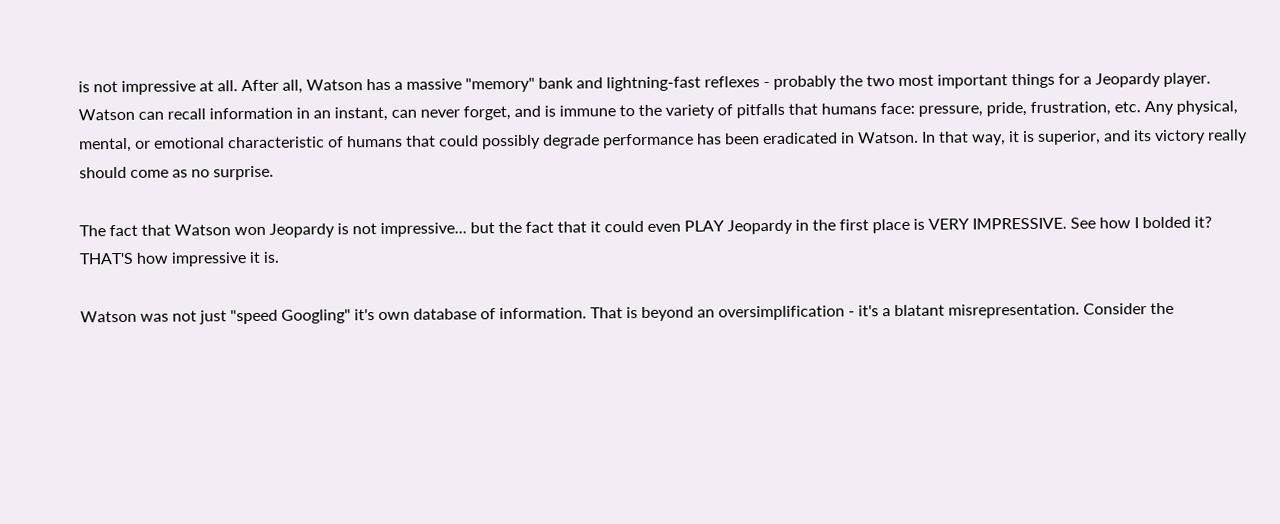is not impressive at all. After all, Watson has a massive "memory" bank and lightning-fast reflexes - probably the two most important things for a Jeopardy player. Watson can recall information in an instant, can never forget, and is immune to the variety of pitfalls that humans face: pressure, pride, frustration, etc. Any physical, mental, or emotional characteristic of humans that could possibly degrade performance has been eradicated in Watson. In that way, it is superior, and its victory really should come as no surprise.

The fact that Watson won Jeopardy is not impressive... but the fact that it could even PLAY Jeopardy in the first place is VERY IMPRESSIVE. See how I bolded it? THAT'S how impressive it is.

Watson was not just "speed Googling" it's own database of information. That is beyond an oversimplification - it's a blatant misrepresentation. Consider the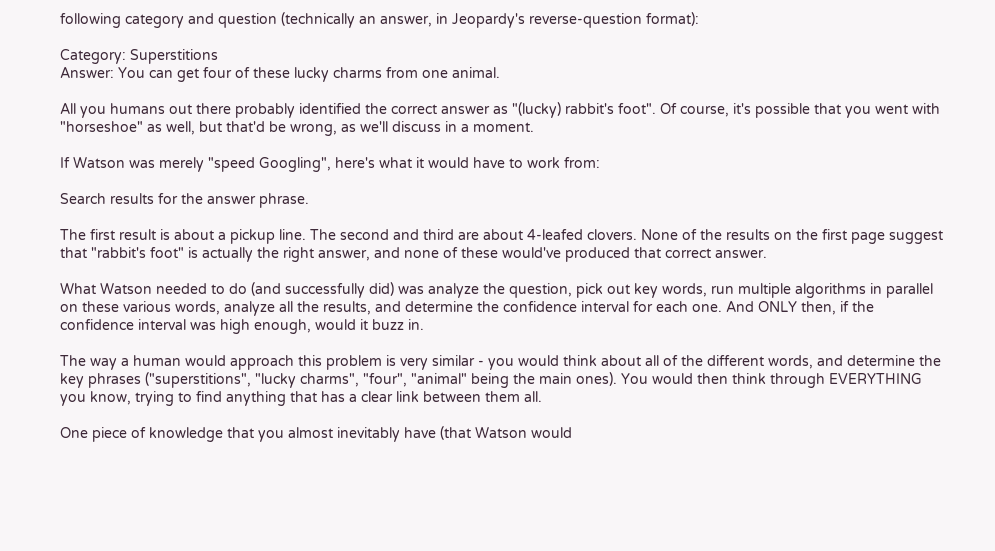following category and question (technically an answer, in Jeopardy's reverse-question format):

Category: Superstitions
Answer: You can get four of these lucky charms from one animal.

All you humans out there probably identified the correct answer as "(lucky) rabbit's foot". Of course, it's possible that you went with "horseshoe" as well, but that'd be wrong, as we'll discuss in a moment.

If Watson was merely "speed Googling", here's what it would have to work from:

Search results for the answer phrase.

The first result is about a pickup line. The second and third are about 4-leafed clovers. None of the results on the first page suggest that "rabbit's foot" is actually the right answer, and none of these would've produced that correct answer.

What Watson needed to do (and successfully did) was analyze the question, pick out key words, run multiple algorithms in parallel on these various words, analyze all the results, and determine the confidence interval for each one. And ONLY then, if the confidence interval was high enough, would it buzz in.

The way a human would approach this problem is very similar - you would think about all of the different words, and determine the key phrases ("superstitions", "lucky charms", "four", "animal" being the main ones). You would then think through EVERYTHING you know, trying to find anything that has a clear link between them all.

One piece of knowledge that you almost inevitably have (that Watson would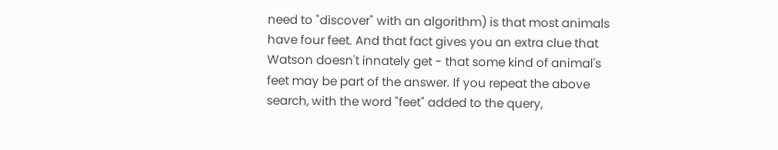need to "discover" with an algorithm) is that most animals have four feet. And that fact gives you an extra clue that Watson doesn't innately get - that some kind of animal's feet may be part of the answer. If you repeat the above search, with the word "feet" added to the query,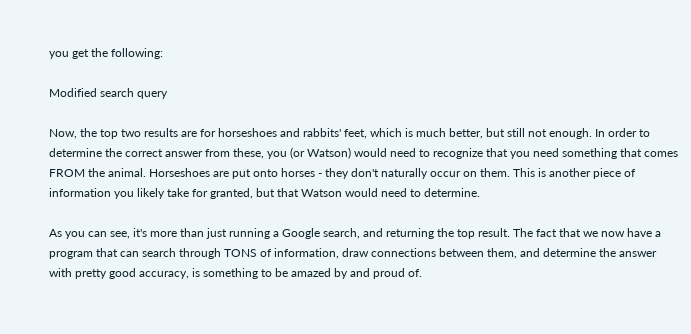you get the following:

Modified search query

Now, the top two results are for horseshoes and rabbits' feet, which is much better, but still not enough. In order to determine the correct answer from these, you (or Watson) would need to recognize that you need something that comes FROM the animal. Horseshoes are put onto horses - they don't naturally occur on them. This is another piece of information you likely take for granted, but that Watson would need to determine.

As you can see, it's more than just running a Google search, and returning the top result. The fact that we now have a program that can search through TONS of information, draw connections between them, and determine the answer with pretty good accuracy, is something to be amazed by and proud of.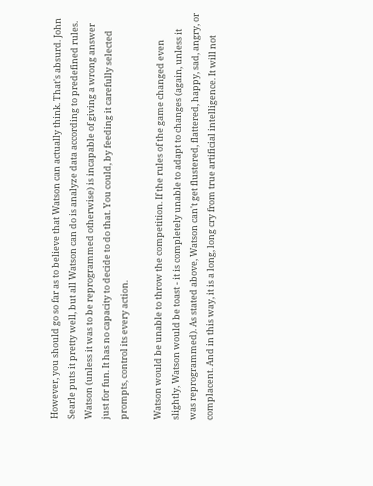However, you should go so far as to believe that Watson can actually think. That's absurd. John Searle puts it pretty well, but all Watson can do is analyze data according to predefined rules. Watson (unless it was to be reprogrammed otherwise) is incapable of giving a wrong answer just for fun. It has no capacity to decide to do that. You could, by feeding it carefully selected prompts, control its every action.

Watson would be unable to throw the competition. If the rules of the game changed even slightly, Watson would be toast - it is completely unable to adapt to changes (again, unless it was reprogrammed). As stated above, Watson can't get flustered, flattered, happy, sad, angry, or complacent. And in this way, it is a long, long cry from true artificial intelligence. It will not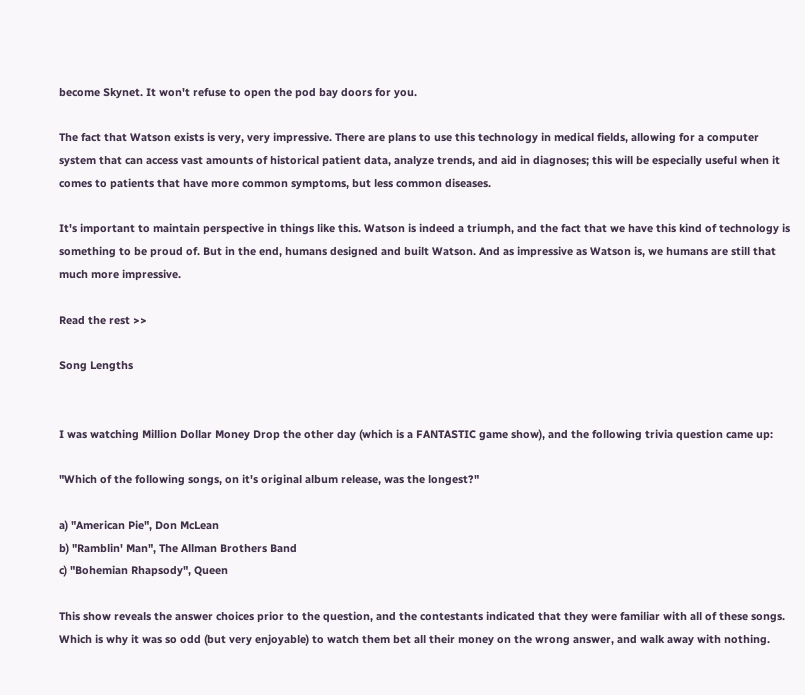become Skynet. It won't refuse to open the pod bay doors for you.

The fact that Watson exists is very, very impressive. There are plans to use this technology in medical fields, allowing for a computer system that can access vast amounts of historical patient data, analyze trends, and aid in diagnoses; this will be especially useful when it comes to patients that have more common symptoms, but less common diseases.

It's important to maintain perspective in things like this. Watson is indeed a triumph, and the fact that we have this kind of technology is something to be proud of. But in the end, humans designed and built Watson. And as impressive as Watson is, we humans are still that much more impressive.

Read the rest >>

Song Lengths


I was watching Million Dollar Money Drop the other day (which is a FANTASTIC game show), and the following trivia question came up:

"Which of the following songs, on it's original album release, was the longest?"

a) "American Pie", Don McLean
b) "Ramblin' Man", The Allman Brothers Band
c) "Bohemian Rhapsody", Queen

This show reveals the answer choices prior to the question, and the contestants indicated that they were familiar with all of these songs. Which is why it was so odd (but very enjoyable) to watch them bet all their money on the wrong answer, and walk away with nothing.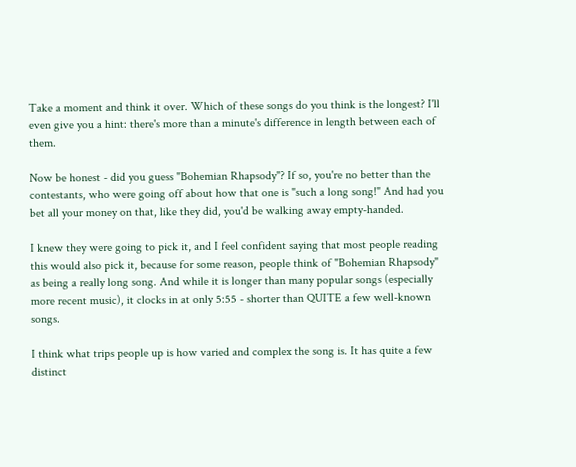Take a moment and think it over. Which of these songs do you think is the longest? I'll even give you a hint: there's more than a minute's difference in length between each of them.

Now be honest - did you guess "Bohemian Rhapsody"? If so, you're no better than the contestants, who were going off about how that one is "such a long song!" And had you bet all your money on that, like they did, you'd be walking away empty-handed.

I knew they were going to pick it, and I feel confident saying that most people reading this would also pick it, because for some reason, people think of "Bohemian Rhapsody" as being a really long song. And while it is longer than many popular songs (especially more recent music), it clocks in at only 5:55 - shorter than QUITE a few well-known songs.

I think what trips people up is how varied and complex the song is. It has quite a few distinct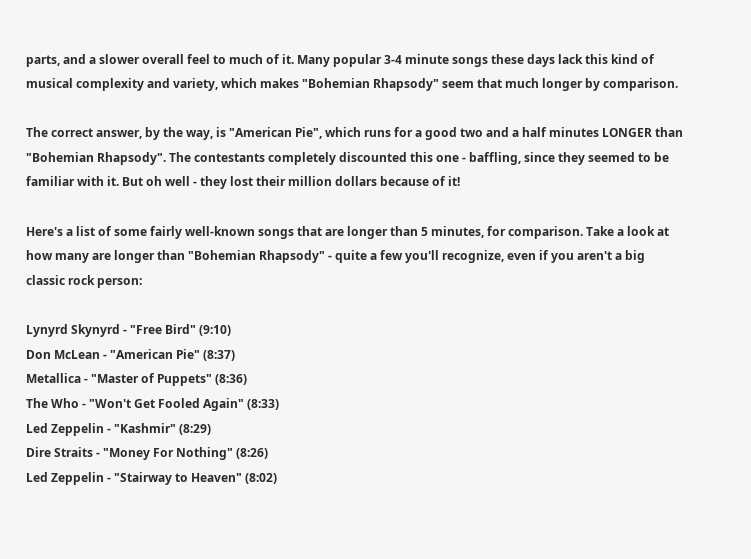parts, and a slower overall feel to much of it. Many popular 3-4 minute songs these days lack this kind of musical complexity and variety, which makes "Bohemian Rhapsody" seem that much longer by comparison.

The correct answer, by the way, is "American Pie", which runs for a good two and a half minutes LONGER than "Bohemian Rhapsody". The contestants completely discounted this one - baffling, since they seemed to be familiar with it. But oh well - they lost their million dollars because of it!

Here's a list of some fairly well-known songs that are longer than 5 minutes, for comparison. Take a look at how many are longer than "Bohemian Rhapsody" - quite a few you'll recognize, even if you aren't a big classic rock person:

Lynyrd Skynyrd - "Free Bird" (9:10)
Don McLean - "American Pie" (8:37)
Metallica - "Master of Puppets" (8:36)
The Who - "Won't Get Fooled Again" (8:33)
Led Zeppelin - "Kashmir" (8:29)
Dire Straits - "Money For Nothing" (8:26)
Led Zeppelin - "Stairway to Heaven" (8:02)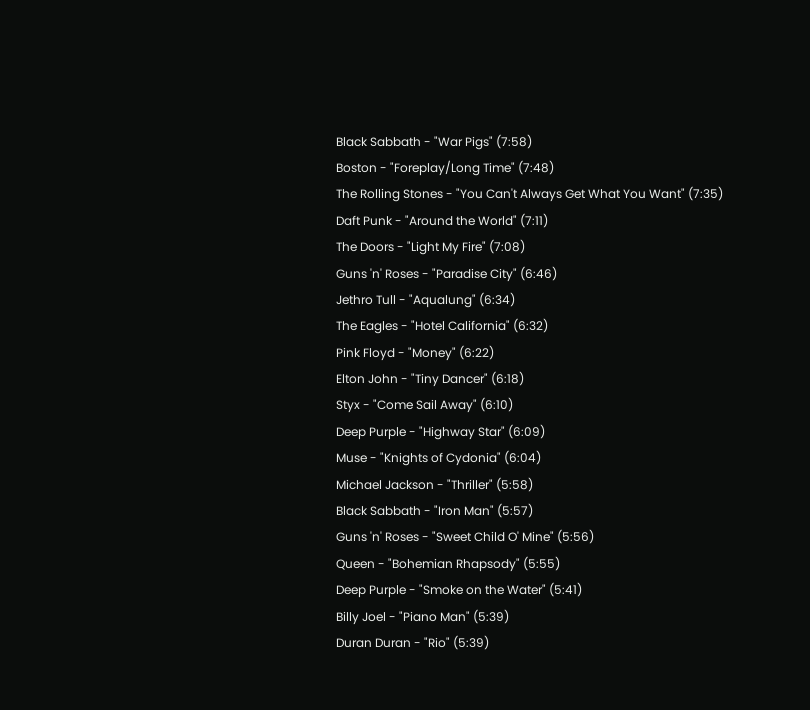Black Sabbath - "War Pigs" (7:58)
Boston - "Foreplay/Long Time" (7:48)
The Rolling Stones - "You Can't Always Get What You Want" (7:35)
Daft Punk - "Around the World" (7:11)
The Doors - "Light My Fire" (7:08)
Guns 'n' Roses - "Paradise City" (6:46)
Jethro Tull - "Aqualung" (6:34)
The Eagles - "Hotel California" (6:32)
Pink Floyd - "Money" (6:22)
Elton John - "Tiny Dancer" (6:18)
Styx - "Come Sail Away" (6:10)
Deep Purple - "Highway Star" (6:09)
Muse - "Knights of Cydonia" (6:04)
Michael Jackson - "Thriller" (5:58)
Black Sabbath - "Iron Man" (5:57)
Guns 'n' Roses - "Sweet Child O' Mine" (5:56)
Queen - "Bohemian Rhapsody" (5:55)
Deep Purple - "Smoke on the Water" (5:41)
Billy Joel - "Piano Man" (5:39)
Duran Duran - "Rio" (5:39)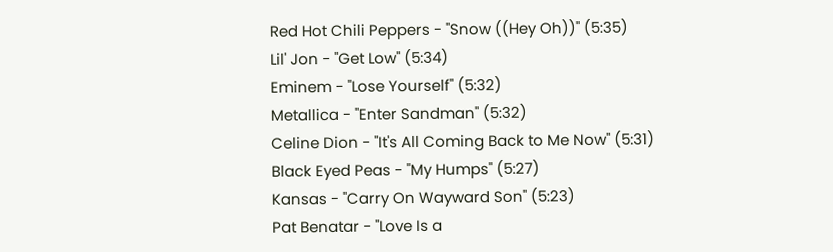Red Hot Chili Peppers - "Snow ((Hey Oh))" (5:35)
Lil' Jon - "Get Low" (5:34)
Eminem - "Lose Yourself" (5:32)
Metallica - "Enter Sandman" (5:32)
Celine Dion - "It's All Coming Back to Me Now" (5:31)
Black Eyed Peas - "My Humps" (5:27)
Kansas - "Carry On Wayward Son" (5:23)
Pat Benatar - "Love Is a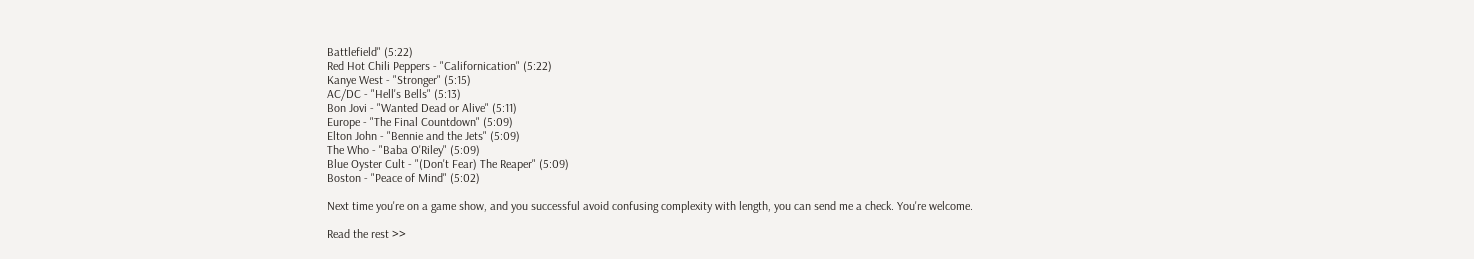Battlefield" (5:22)
Red Hot Chili Peppers - "Californication" (5:22)
Kanye West - "Stronger" (5:15)
AC/DC - "Hell's Bells" (5:13)
Bon Jovi - "Wanted Dead or Alive" (5:11)
Europe - "The Final Countdown" (5:09)
Elton John - "Bennie and the Jets" (5:09)
The Who - "Baba O'Riley" (5:09)
Blue Oyster Cult - "(Don't Fear) The Reaper" (5:09)
Boston - "Peace of Mind" (5:02)

Next time you're on a game show, and you successful avoid confusing complexity with length, you can send me a check. You're welcome.

Read the rest >>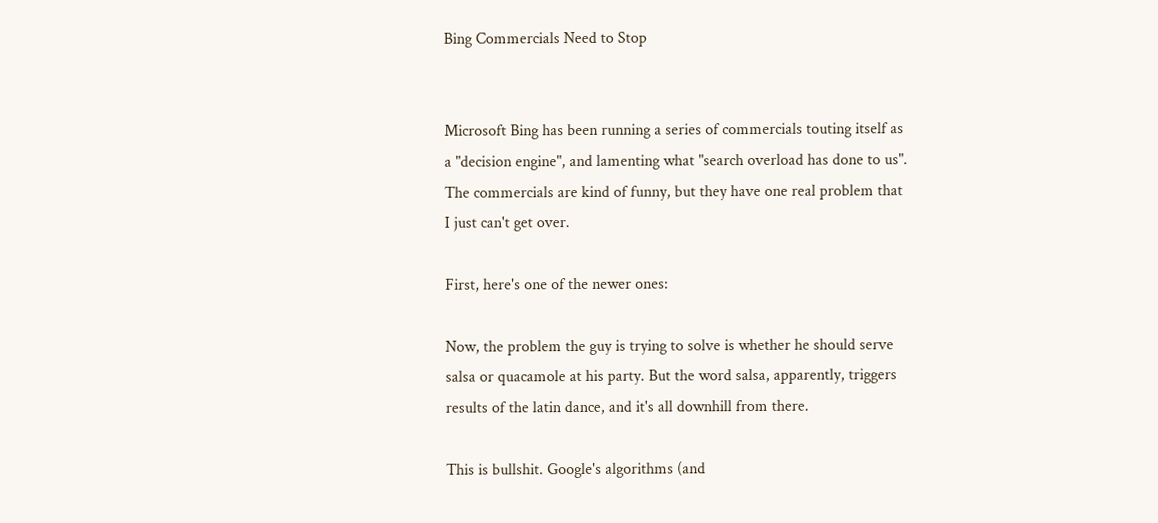Bing Commercials Need to Stop


Microsoft Bing has been running a series of commercials touting itself as a "decision engine", and lamenting what "search overload has done to us". The commercials are kind of funny, but they have one real problem that I just can't get over.

First, here's one of the newer ones:

Now, the problem the guy is trying to solve is whether he should serve salsa or quacamole at his party. But the word salsa, apparently, triggers results of the latin dance, and it's all downhill from there.

This is bullshit. Google's algorithms (and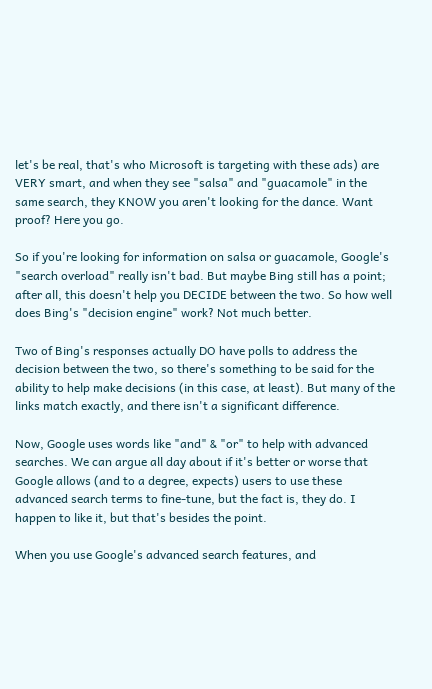let's be real, that's who Microsoft is targeting with these ads) are VERY smart, and when they see "salsa" and "guacamole" in the same search, they KNOW you aren't looking for the dance. Want proof? Here you go.

So if you're looking for information on salsa or guacamole, Google's "search overload" really isn't bad. But maybe Bing still has a point; after all, this doesn't help you DECIDE between the two. So how well does Bing's "decision engine" work? Not much better.

Two of Bing's responses actually DO have polls to address the decision between the two, so there's something to be said for the ability to help make decisions (in this case, at least). But many of the links match exactly, and there isn't a significant difference.

Now, Google uses words like "and" & "or" to help with advanced searches. We can argue all day about if it's better or worse that Google allows (and to a degree, expects) users to use these advanced search terms to fine-tune, but the fact is, they do. I happen to like it, but that's besides the point.

When you use Google's advanced search features, and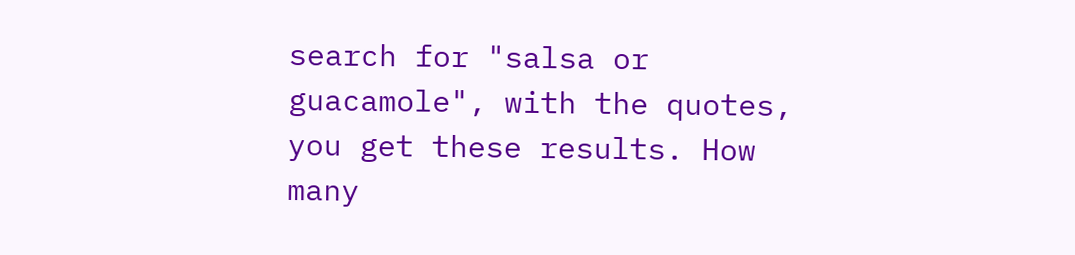search for "salsa or guacamole", with the quotes, you get these results. How many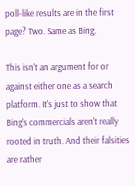poll-like results are in the first page? Two. Same as Bing.

This isn't an argument for or against either one as a search platform. It's just to show that Bing's commercials aren't really rooted in truth. And their falsities are rather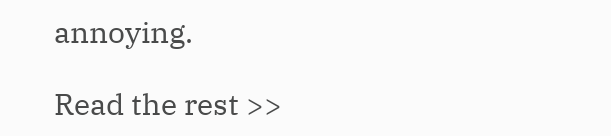annoying.

Read the rest >>